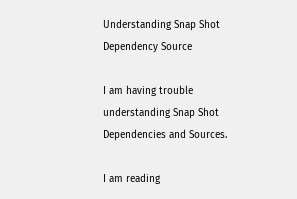Understanding Snap Shot Dependency Source

I am having trouble understanding Snap Shot Dependencies and Sources.

I am reading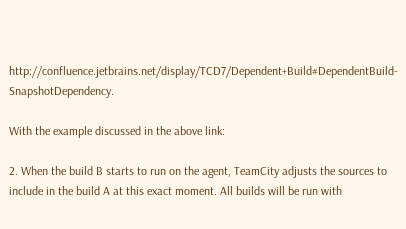http://confluence.jetbrains.net/display/TCD7/Dependent+Build#DependentBuild-SnapshotDependency.

With the example discussed in the above link:

2. When the build B starts to run on the agent, TeamCity adjusts the sources to include in the build A at this exact moment. All builds will be run with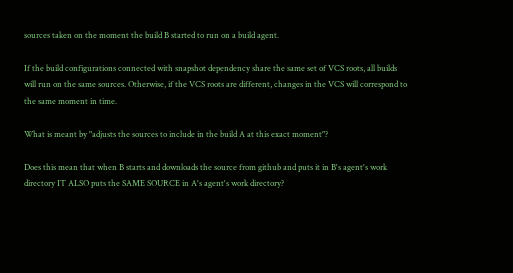sources taken on the moment the build B started to run on a build agent.

If the build configurations connected with snapshot dependency share the same set of VCS roots, all builds will run on the same sources. Otherwise, if the VCS roots are different, changes in the VCS will correspond to the same moment in time.

What is meant by "adjusts the sources to include in the build A at this exact moment"?

Does this mean that when B starts and downloads the source from github and puts it in B's agent's work directory IT ALSO puts the SAME SOURCE in A's agent's work directory?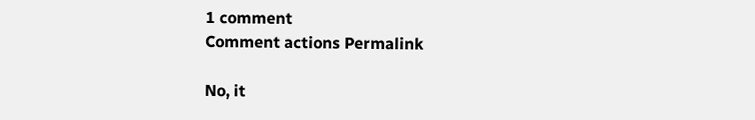1 comment
Comment actions Permalink

No, it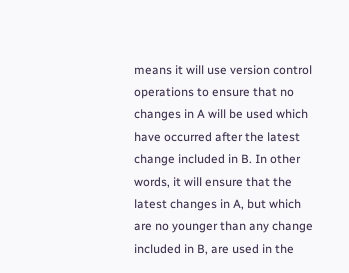means it will use version control operations to ensure that no changes in A will be used which have occurred after the latest change included in B. In other words, it will ensure that the latest changes in A, but which are no younger than any change included in B, are used in the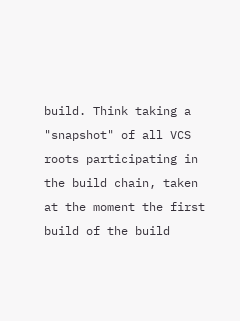build. Think taking a "snapshot" of all VCS roots participating in the build chain, taken at the moment the first build of the build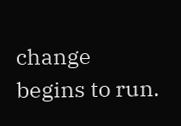change begins to run.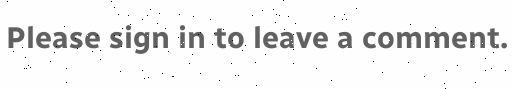Please sign in to leave a comment.